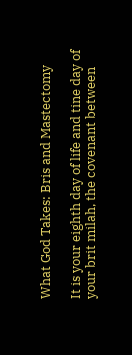What God Takes: Bris and Mastectomy

It is your eighth day of life and tine day of your brit milah, the covenant between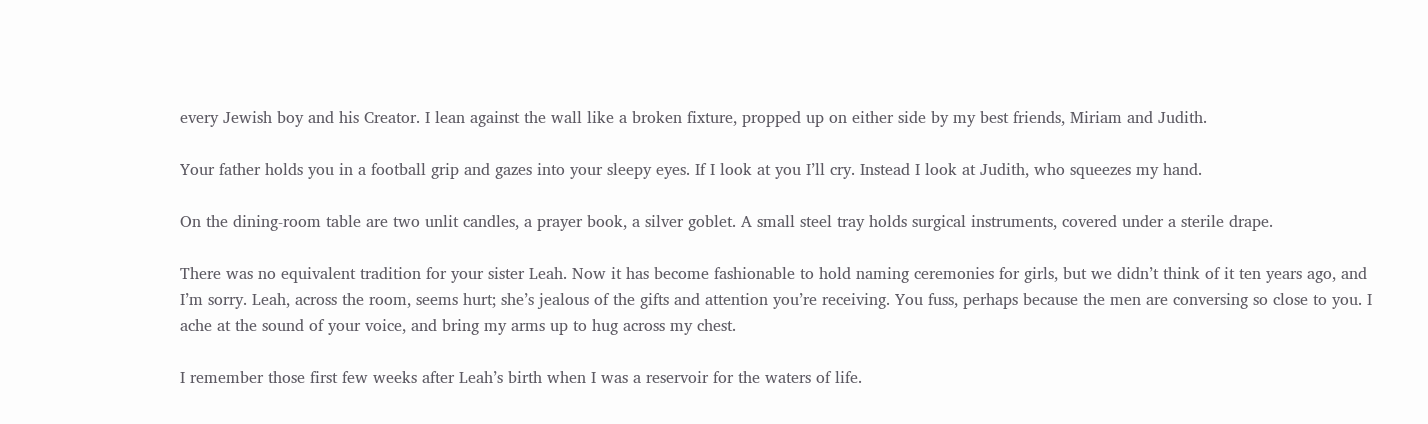every Jewish boy and his Creator. I lean against the wall like a broken fixture, propped up on either side by my best friends, Miriam and Judith.

Your father holds you in a football grip and gazes into your sleepy eyes. If I look at you I’ll cry. Instead I look at Judith, who squeezes my hand.

On the dining-room table are two unlit candles, a prayer book, a silver goblet. A small steel tray holds surgical instruments, covered under a sterile drape.

There was no equivalent tradition for your sister Leah. Now it has become fashionable to hold naming ceremonies for girls, but we didn’t think of it ten years ago, and I’m sorry. Leah, across the room, seems hurt; she’s jealous of the gifts and attention you’re receiving. You fuss, perhaps because the men are conversing so close to you. I ache at the sound of your voice, and bring my arms up to hug across my chest.

I remember those first few weeks after Leah’s birth when I was a reservoir for the waters of life.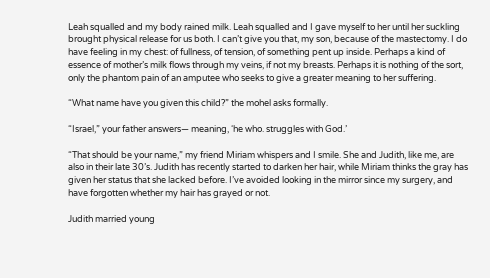Leah squalled and my body rained milk. Leah squalled and I gave myself to her until her suckling brought physical release for us both. I can’t give you that, my son, because of the mastectomy. I do have feeling in my chest: of fullness, of tension, of something pent up inside. Perhaps a kind of essence of mother’s milk flows through my veins, if not my breasts. Perhaps it is nothing of the sort, only the phantom pain of an amputee who seeks to give a greater meaning to her suffering.

“What name have you given this child?” the mohel asks formally.

“Israel,” your father answers— meaning, ‘he who. struggles with God.’

“That should be your name,” my friend Miriam whispers and I smile. She and Judith, like me, are also in their late 30’s. Judith has recently started to darken her hair, while Miriam thinks the gray has given her status that she lacked before. I’ve avoided looking in the mirror since my surgery, and have forgotten whether my hair has grayed or not.

Judith married young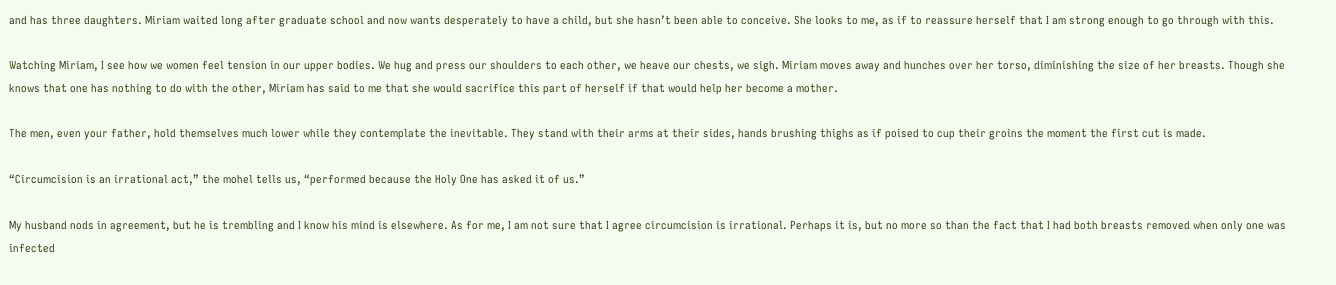and has three daughters. Miriam waited long after graduate school and now wants desperately to have a child, but she hasn’t been able to conceive. She looks to me, as if to reassure herself that I am strong enough to go through with this.

Watching Miriam, I see how we women feel tension in our upper bodies. We hug and press our shoulders to each other, we heave our chests, we sigh. Miriam moves away and hunches over her torso, diminishing the size of her breasts. Though she knows that one has nothing to do with the other, Miriam has said to me that she would sacrifice this part of herself if that would help her become a mother.

The men, even your father, hold themselves much lower while they contemplate the inevitable. They stand with their arms at their sides, hands brushing thighs as if poised to cup their groins the moment the first cut is made.

“Circumcision is an irrational act,” the mohel tells us, “performed because the Holy One has asked it of us.”

My husband nods in agreement, but he is trembling and I know his mind is elsewhere. As for me, I am not sure that I agree circumcision is irrational. Perhaps it is, but no more so than the fact that I had both breasts removed when only one was infected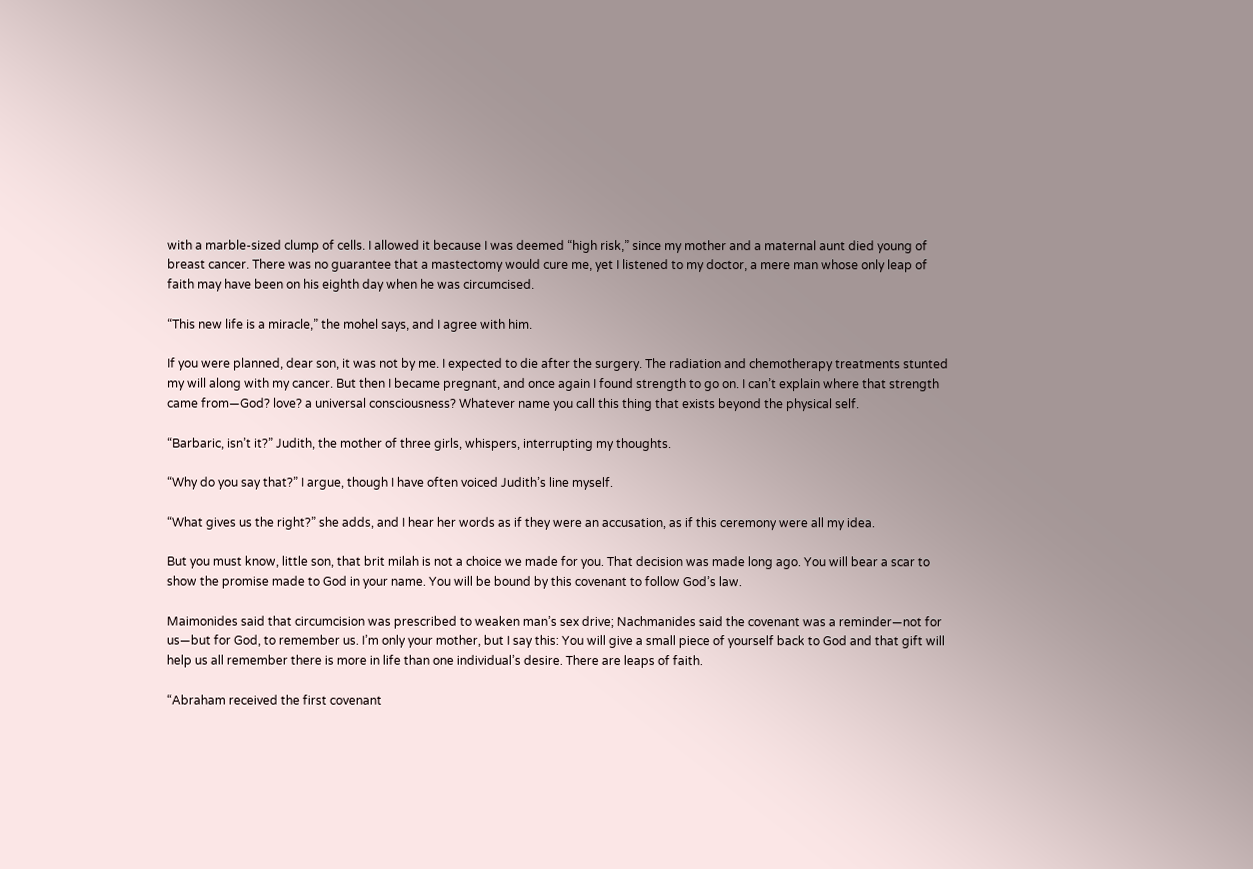with a marble-sized clump of cells. I allowed it because I was deemed “high risk,” since my mother and a maternal aunt died young of breast cancer. There was no guarantee that a mastectomy would cure me, yet I listened to my doctor, a mere man whose only leap of faith may have been on his eighth day when he was circumcised.

“This new life is a miracle,” the mohel says, and I agree with him.

If you were planned, dear son, it was not by me. I expected to die after the surgery. The radiation and chemotherapy treatments stunted my will along with my cancer. But then I became pregnant, and once again I found strength to go on. I can’t explain where that strength came from—God? love? a universal consciousness? Whatever name you call this thing that exists beyond the physical self.

“Barbaric, isn’t it?” Judith, the mother of three girls, whispers, interrupting my thoughts.

“Why do you say that?” I argue, though I have often voiced Judith’s line myself.

“What gives us the right?” she adds, and I hear her words as if they were an accusation, as if this ceremony were all my idea.

But you must know, little son, that brit milah is not a choice we made for you. That decision was made long ago. You will bear a scar to show the promise made to God in your name. You will be bound by this covenant to follow God’s law.

Maimonides said that circumcision was prescribed to weaken man’s sex drive; Nachmanides said the covenant was a reminder—not for us—but for God, to remember us. I’m only your mother, but I say this: You will give a small piece of yourself back to God and that gift will help us all remember there is more in life than one individual’s desire. There are leaps of faith.

“Abraham received the first covenant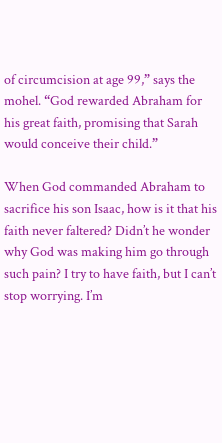of circumcision at age 99,” says the mohel. “God rewarded Abraham for his great faith, promising that Sarah would conceive their child.”

When God commanded Abraham to sacrifice his son Isaac, how is it that his faith never faltered? Didn’t he wonder why God was making him go through such pain? I try to have faith, but I can’t stop worrying. I’m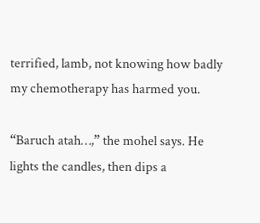terrified, lamb, not knowing how badly my chemotherapy has harmed you.

“Baruch atah…,” the mohel says. He lights the candles, then dips a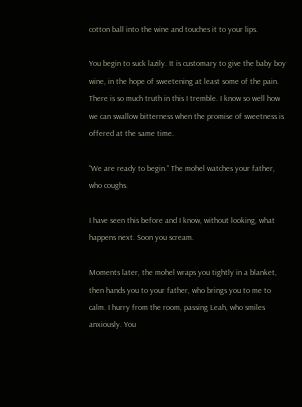cotton ball into the wine and touches it to your lips.

You begin to suck lazily. It is customary to give the baby boy wine, in the hope of sweetening at least some of the pain. There is so much truth in this I tremble. I know so well how we can swallow bitterness when the promise of sweetness is offered at the same time.

“We are ready to begin.” The mohel watches your father, who coughs.

I have seen this before and I know, without looking, what happens next. Soon you scream.

Moments later, the mohel wraps you tightly in a blanket, then hands you to your father, who brings you to me to calm. I hurry from the room, passing Leah, who smiles anxiously. You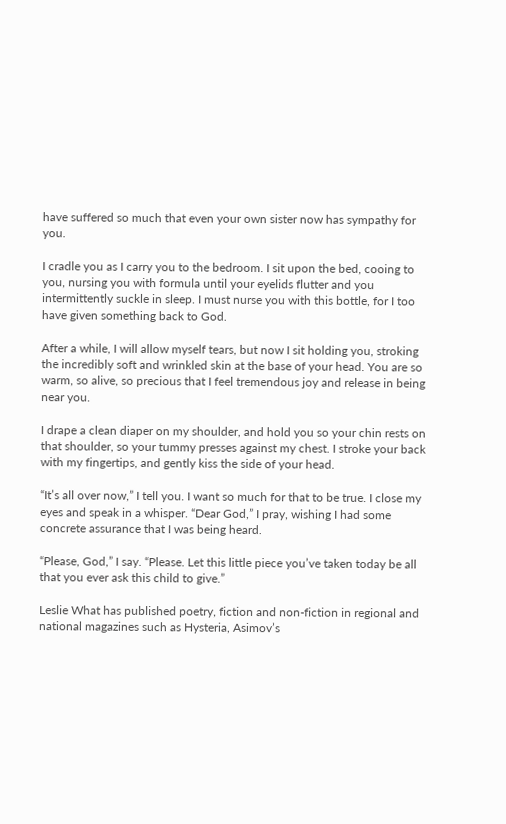have suffered so much that even your own sister now has sympathy for you.

I cradle you as I carry you to the bedroom. I sit upon the bed, cooing to you, nursing you with formula until your eyelids flutter and you intermittently suckle in sleep. I must nurse you with this bottle, for I too have given something back to God.

After a while, I will allow myself tears, but now I sit holding you, stroking the incredibly soft and wrinkled skin at the base of your head. You are so warm, so alive, so precious that I feel tremendous joy and release in being near you.

I drape a clean diaper on my shoulder, and hold you so your chin rests on that shoulder, so your tummy presses against my chest. I stroke your back with my fingertips, and gently kiss the side of your head.

“It’s all over now,” I tell you. I want so much for that to be true. I close my eyes and speak in a whisper. “Dear God,” I pray, wishing I had some concrete assurance that I was being heard.

“Please, God,” I say. “Please. Let this little piece you’ve taken today be all that you ever ask this child to give.”

Leslie What has published poetry, fiction and non-fiction in regional and national magazines such as Hysteria, Asimov’s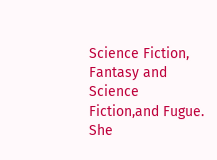Science Fiction, Fantasy and Science Fiction,and Fugue. She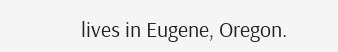lives in Eugene, Oregon.